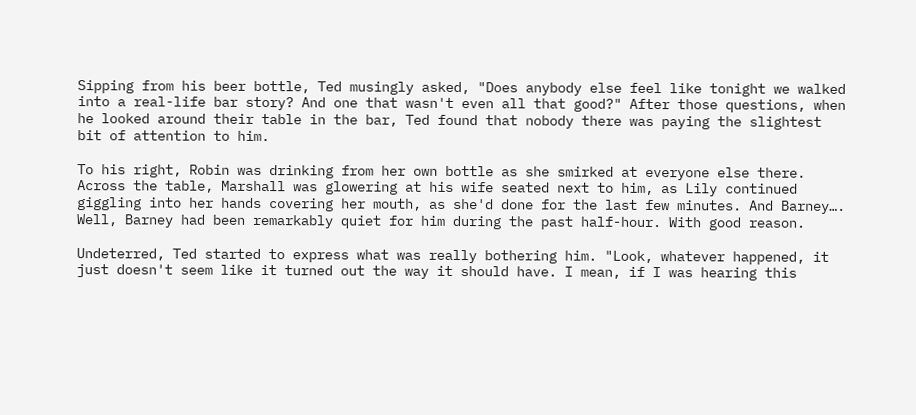Sipping from his beer bottle, Ted musingly asked, "Does anybody else feel like tonight we walked into a real-life bar story? And one that wasn't even all that good?" After those questions, when he looked around their table in the bar, Ted found that nobody there was paying the slightest bit of attention to him.

To his right, Robin was drinking from her own bottle as she smirked at everyone else there. Across the table, Marshall was glowering at his wife seated next to him, as Lily continued giggling into her hands covering her mouth, as she'd done for the last few minutes. And Barney…. Well, Barney had been remarkably quiet for him during the past half-hour. With good reason.

Undeterred, Ted started to express what was really bothering him. "Look, whatever happened, it just doesn't seem like it turned out the way it should have. I mean, if I was hearing this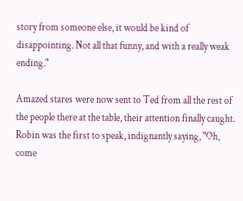story from someone else, it would be kind of disappointing. Not all that funny, and with a really weak ending."

Amazed stares were now sent to Ted from all the rest of the people there at the table, their attention finally caught. Robin was the first to speak, indignantly saying, "Oh, come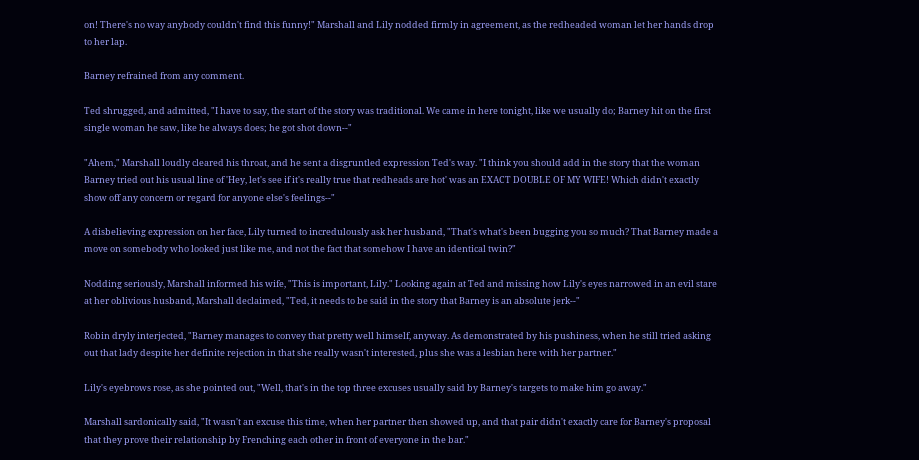on! There's no way anybody couldn't find this funny!" Marshall and Lily nodded firmly in agreement, as the redheaded woman let her hands drop to her lap.

Barney refrained from any comment.

Ted shrugged, and admitted, "I have to say, the start of the story was traditional. We came in here tonight, like we usually do; Barney hit on the first single woman he saw, like he always does; he got shot down--"

"Ahem," Marshall loudly cleared his throat, and he sent a disgruntled expression Ted's way. "I think you should add in the story that the woman Barney tried out his usual line of 'Hey, let's see if it's really true that redheads are hot' was an EXACT DOUBLE OF MY WIFE! Which didn't exactly show off any concern or regard for anyone else's feelings--"

A disbelieving expression on her face, Lily turned to incredulously ask her husband, "That's what's been bugging you so much? That Barney made a move on somebody who looked just like me, and not the fact that somehow I have an identical twin?"

Nodding seriously, Marshall informed his wife, "This is important, Lily." Looking again at Ted and missing how Lily's eyes narrowed in an evil stare at her oblivious husband, Marshall declaimed, "Ted, it needs to be said in the story that Barney is an absolute jerk--"

Robin dryly interjected, "Barney manages to convey that pretty well himself, anyway. As demonstrated by his pushiness, when he still tried asking out that lady despite her definite rejection in that she really wasn't interested, plus she was a lesbian here with her partner."

Lily's eyebrows rose, as she pointed out, "Well, that's in the top three excuses usually said by Barney's targets to make him go away."

Marshall sardonically said, "It wasn't an excuse this time, when her partner then showed up, and that pair didn't exactly care for Barney's proposal that they prove their relationship by Frenching each other in front of everyone in the bar."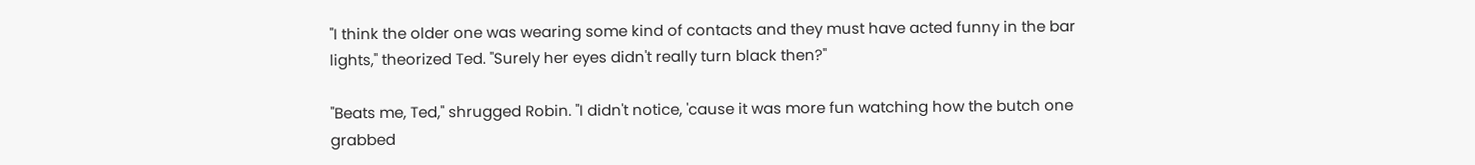"I think the older one was wearing some kind of contacts and they must have acted funny in the bar lights," theorized Ted. "Surely her eyes didn't really turn black then?"

"Beats me, Ted," shrugged Robin. "I didn't notice, 'cause it was more fun watching how the butch one grabbed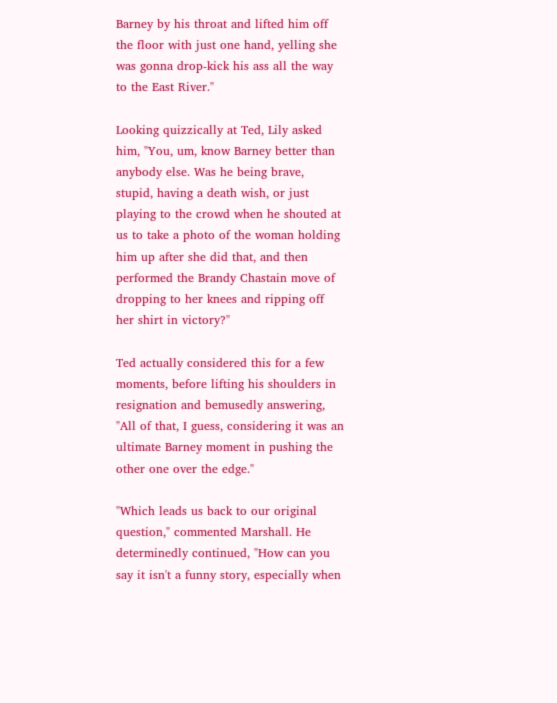Barney by his throat and lifted him off the floor with just one hand, yelling she was gonna drop-kick his ass all the way to the East River."

Looking quizzically at Ted, Lily asked him, "You, um, know Barney better than anybody else. Was he being brave, stupid, having a death wish, or just playing to the crowd when he shouted at us to take a photo of the woman holding him up after she did that, and then performed the Brandy Chastain move of dropping to her knees and ripping off her shirt in victory?"

Ted actually considered this for a few moments, before lifting his shoulders in resignation and bemusedly answering, "All of that, I guess, considering it was an ultimate Barney moment in pushing the other one over the edge."

"Which leads us back to our original question," commented Marshall. He determinedly continued, "How can you say it isn't a funny story, especially when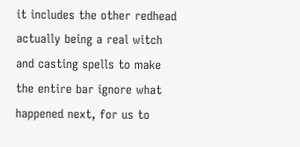it includes the other redhead actually being a real witch and casting spells to make the entire bar ignore what happened next, for us to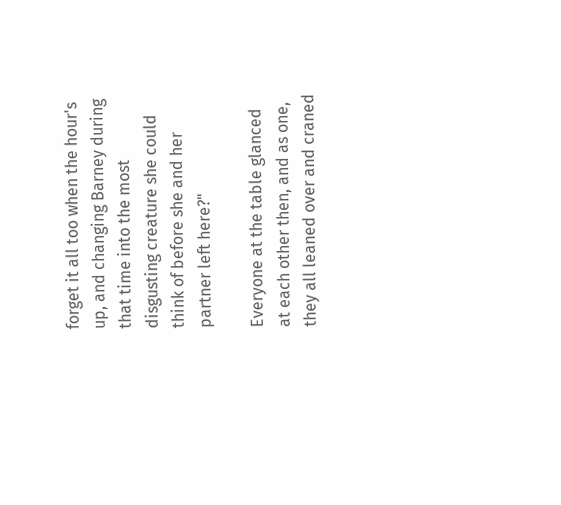forget it all too when the hour's up, and changing Barney during that time into the most disgusting creature she could think of before she and her partner left here?"

Everyone at the table glanced at each other then, and as one, they all leaned over and craned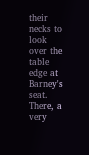their necks to look over the table edge at Barney's seat. There, a very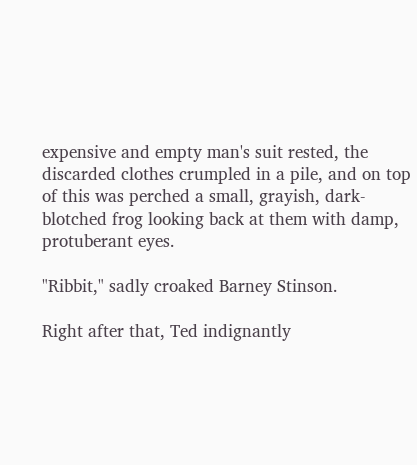expensive and empty man's suit rested, the discarded clothes crumpled in a pile, and on top of this was perched a small, grayish, dark-blotched frog looking back at them with damp, protuberant eyes.

"Ribbit," sadly croaked Barney Stinson.

Right after that, Ted indignantly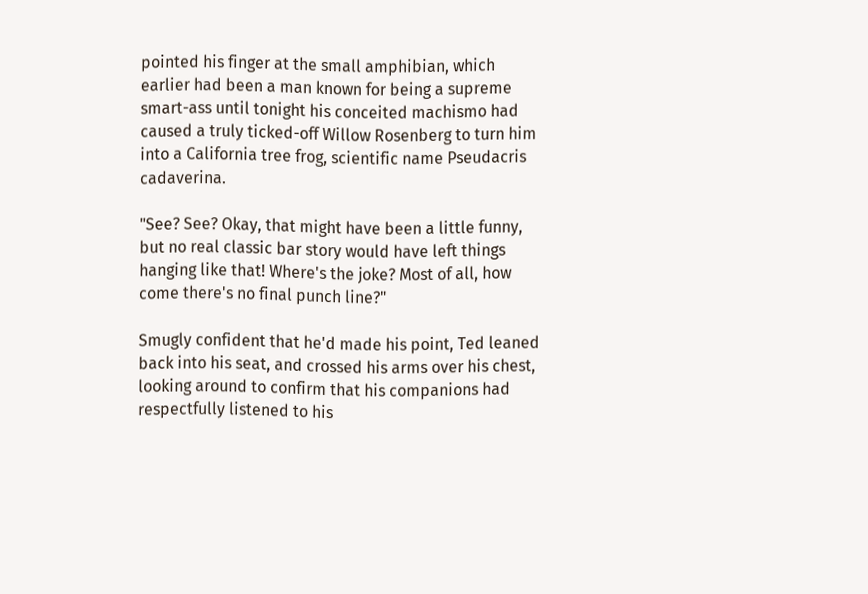pointed his finger at the small amphibian, which earlier had been a man known for being a supreme smart-ass until tonight his conceited machismo had caused a truly ticked-off Willow Rosenberg to turn him into a California tree frog, scientific name Pseudacris cadaverina.

"See? See? Okay, that might have been a little funny, but no real classic bar story would have left things hanging like that! Where's the joke? Most of all, how come there's no final punch line?"

Smugly confident that he'd made his point, Ted leaned back into his seat, and crossed his arms over his chest, looking around to confirm that his companions had respectfully listened to his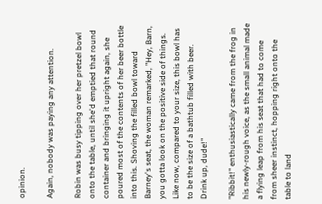opinion.

Again, nobody was paying any attention.

Robin was busy tipping over her pretzel bowl onto the table, until she'd emptied that round container and bringing it upright again, she poured most of the contents of her beer bottle into this. Shoving the filled bowl toward Barney's seat, the woman remarked, "Hey, Barn, you gotta look on the positive side of things. Like now, compared to your size, this bowl has to be the size of a bathtub filled with beer. Drink up, dude!"

"Ribbit!" enthusiastically came from the frog in his newly-rough voice, as the small animal made a flying leap from his seat that had to come from sheer instinct, hopping right onto the table to land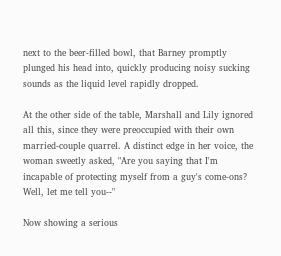next to the beer-filled bowl, that Barney promptly plunged his head into, quickly producing noisy sucking sounds as the liquid level rapidly dropped.

At the other side of the table, Marshall and Lily ignored all this, since they were preoccupied with their own married-couple quarrel. A distinct edge in her voice, the woman sweetly asked, "Are you saying that I'm incapable of protecting myself from a guy's come-ons? Well, let me tell you--"

Now showing a serious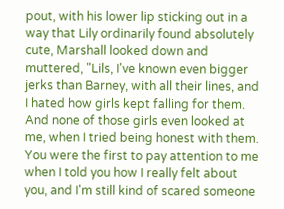pout, with his lower lip sticking out in a way that Lily ordinarily found absolutely cute, Marshall looked down and muttered, "Lils, I've known even bigger jerks than Barney, with all their lines, and I hated how girls kept falling for them. And none of those girls even looked at me, when I tried being honest with them. You were the first to pay attention to me when I told you how I really felt about you, and I'm still kind of scared someone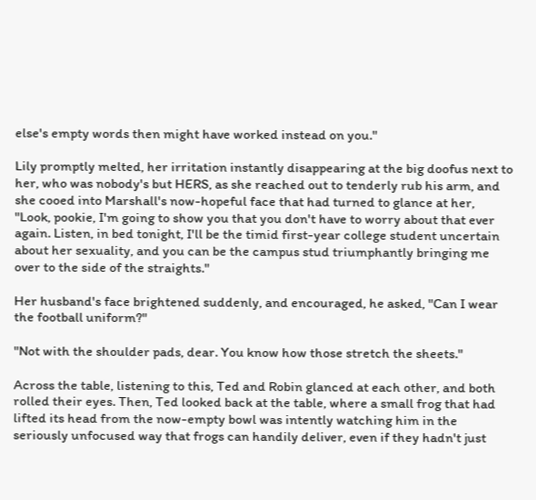else's empty words then might have worked instead on you."

Lily promptly melted, her irritation instantly disappearing at the big doofus next to her, who was nobody's but HERS, as she reached out to tenderly rub his arm, and she cooed into Marshall's now-hopeful face that had turned to glance at her, "Look, pookie, I'm going to show you that you don't have to worry about that ever again. Listen, in bed tonight, I'll be the timid first-year college student uncertain about her sexuality, and you can be the campus stud triumphantly bringing me over to the side of the straights."

Her husband's face brightened suddenly, and encouraged, he asked, "Can I wear the football uniform?"

"Not with the shoulder pads, dear. You know how those stretch the sheets."

Across the table, listening to this, Ted and Robin glanced at each other, and both rolled their eyes. Then, Ted looked back at the table, where a small frog that had lifted its head from the now-empty bowl was intently watching him in the seriously unfocused way that frogs can handily deliver, even if they hadn't just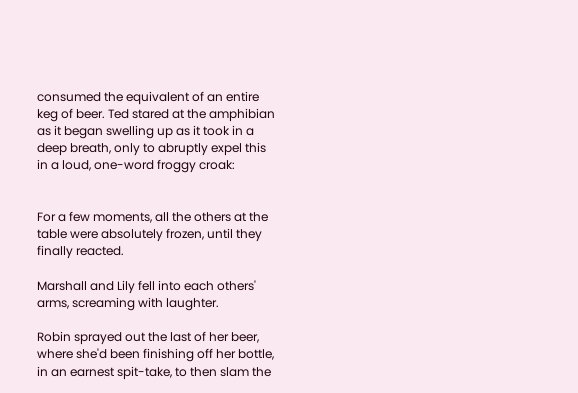consumed the equivalent of an entire keg of beer. Ted stared at the amphibian as it began swelling up as it took in a deep breath, only to abruptly expel this in a loud, one-word froggy croak:


For a few moments, all the others at the table were absolutely frozen, until they finally reacted.

Marshall and Lily fell into each others' arms, screaming with laughter.

Robin sprayed out the last of her beer, where she'd been finishing off her bottle, in an earnest spit-take, to then slam the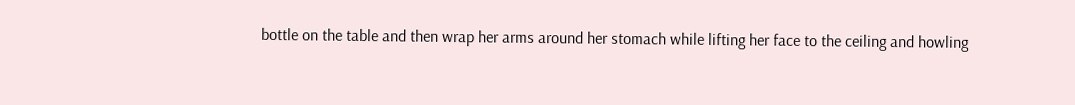bottle on the table and then wrap her arms around her stomach while lifting her face to the ceiling and howling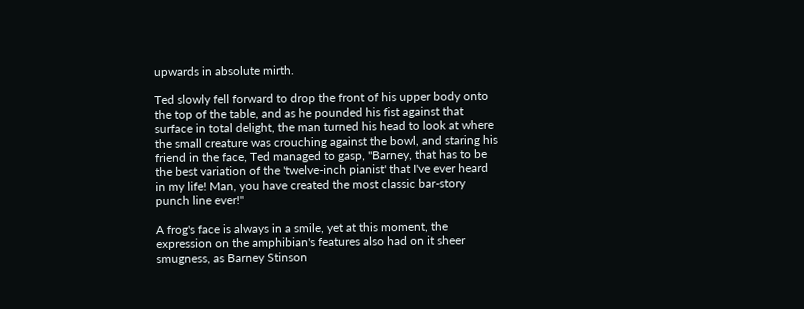upwards in absolute mirth.

Ted slowly fell forward to drop the front of his upper body onto the top of the table, and as he pounded his fist against that surface in total delight, the man turned his head to look at where the small creature was crouching against the bowl, and staring his friend in the face, Ted managed to gasp, "Barney, that has to be the best variation of the 'twelve-inch pianist' that I've ever heard in my life! Man, you have created the most classic bar-story punch line ever!"

A frog's face is always in a smile, yet at this moment, the expression on the amphibian's features also had on it sheer smugness, as Barney Stinson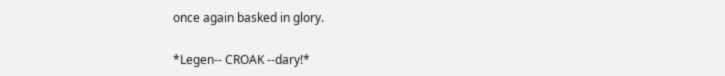once again basked in glory.

*Legen-- CROAK --dary!*